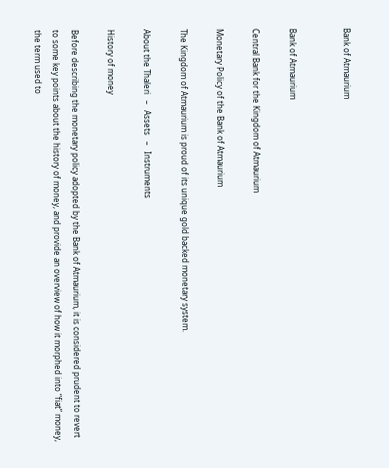Bank of Atmaurium


Bank of Atmaurium

Central Bank for the Kingdom of Atmaurium

Monetary Policy of the Bank of Atmaurium

The Kingdom of Atmaurium is proud of its unique gold backed monetary system.

About the Thaleri   –   Assets   –   Instruments

History of money

Before describing the monetary policy adopted by the Bank of Atmaurium, it is considered prudent to revert to some key points about the history of money, and provide an overview of how it morphed into “fiat” money, the term used to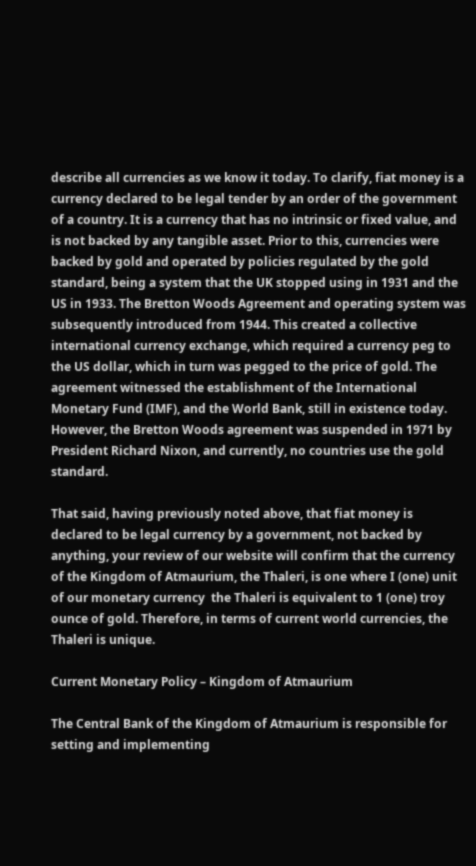describe all currencies as we know it today. To clarify, fiat money is a currency declared to be legal tender by an order of the government of a country. It is a currency that has no intrinsic or fixed value, and is not backed by any tangible asset. Prior to this, currencies were backed by gold and operated by policies regulated by the gold standard, being a system that the UK stopped using in 1931 and the US in 1933. The Bretton Woods Agreement and operating system was subsequently introduced from 1944. This created a collective international currency exchange, which required a currency peg to the US dollar, which in turn was pegged to the price of gold. The agreement witnessed the establishment of the International Monetary Fund (IMF), and the World Bank, still in existence today. However, the Bretton Woods agreement was suspended in 1971 by President Richard Nixon, and currently, no countries use the gold standard.

That said, having previously noted above, that fiat money is declared to be legal currency by a government, not backed by anything, your review of our website will confirm that the currency of the Kingdom of Atmaurium, the Thaleri, is one where I (one) unit of our monetary currency  the Thaleri is equivalent to 1 (one) troy ounce of gold. Therefore, in terms of current world currencies, the Thaleri is unique.

Current Monetary Policy – Kingdom of Atmaurium

The Central Bank of the Kingdom of Atmaurium is responsible for setting and implementing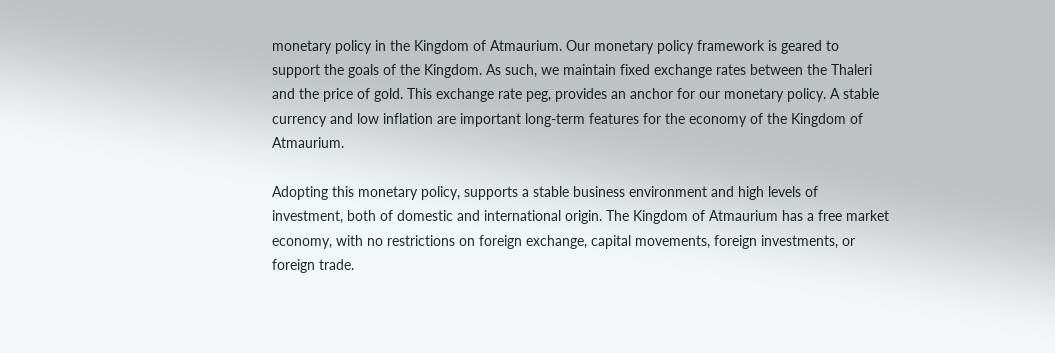monetary policy in the Kingdom of Atmaurium. Our monetary policy framework is geared to support the goals of the Kingdom. As such, we maintain fixed exchange rates between the Thaleri and the price of gold. This exchange rate peg, provides an anchor for our monetary policy. A stable currency and low inflation are important long-term features for the economy of the Kingdom of Atmaurium.

Adopting this monetary policy, supports a stable business environment and high levels of investment, both of domestic and international origin. The Kingdom of Atmaurium has a free market economy, with no restrictions on foreign exchange, capital movements, foreign investments, or foreign trade.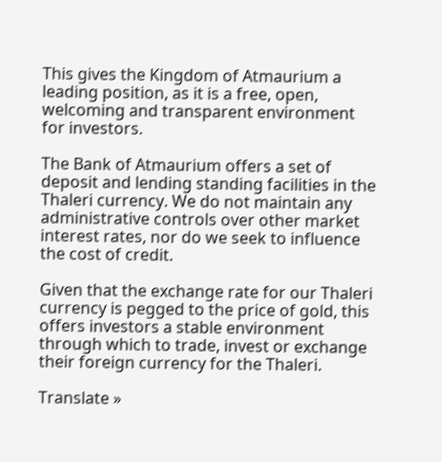This gives the Kingdom of Atmaurium a leading position, as it is a free, open, welcoming and transparent environment for investors.

The Bank of Atmaurium offers a set of deposit and lending standing facilities in the Thaleri currency. We do not maintain any administrative controls over other market interest rates, nor do we seek to influence the cost of credit.

Given that the exchange rate for our Thaleri currency is pegged to the price of gold, this offers investors a stable environment through which to trade, invest or exchange their foreign currency for the Thaleri.

Translate »